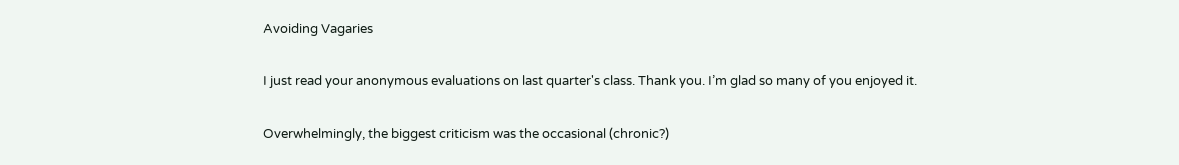Avoiding Vagaries

I just read your anonymous evaluations on last quarter's class. Thank you. I’m glad so many of you enjoyed it.

Overwhelmingly, the biggest criticism was the occasional (chronic?)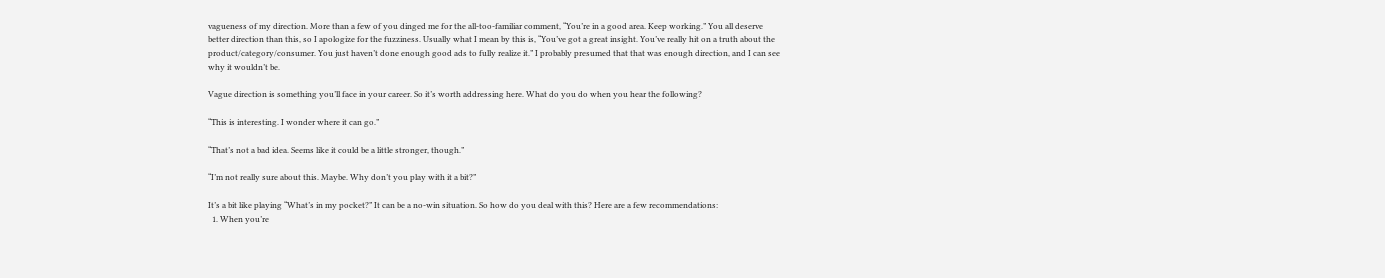vagueness of my direction. More than a few of you dinged me for the all-too-familiar comment, “You’re in a good area. Keep working.” You all deserve better direction than this, so I apologize for the fuzziness. Usually what I mean by this is, “You’ve got a great insight. You’ve really hit on a truth about the product/category/consumer. You just haven’t done enough good ads to fully realize it.” I probably presumed that that was enough direction, and I can see why it wouldn’t be.

Vague direction is something you’ll face in your career. So it’s worth addressing here. What do you do when you hear the following?

“This is interesting. I wonder where it can go.”

“That’s not a bad idea. Seems like it could be a little stronger, though.”

“I’m not really sure about this. Maybe. Why don’t you play with it a bit?”

It’s a bit like playing “What’s in my pocket?” It can be a no-win situation. So how do you deal with this? Here are a few recommendations:
  1. When you’re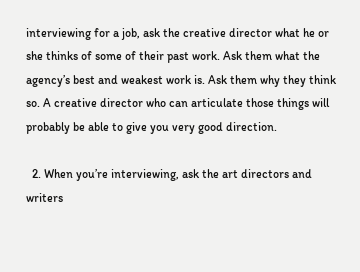interviewing for a job, ask the creative director what he or she thinks of some of their past work. Ask them what the agency’s best and weakest work is. Ask them why they think so. A creative director who can articulate those things will probably be able to give you very good direction.

  2. When you’re interviewing, ask the art directors and writers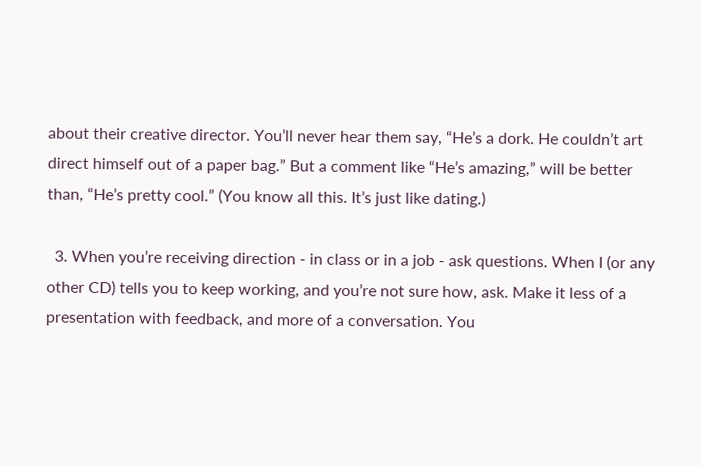about their creative director. You’ll never hear them say, “He’s a dork. He couldn’t art direct himself out of a paper bag.” But a comment like “He’s amazing,” will be better than, “He’s pretty cool.” (You know all this. It’s just like dating.)

  3. When you’re receiving direction - in class or in a job - ask questions. When I (or any other CD) tells you to keep working, and you’re not sure how, ask. Make it less of a presentation with feedback, and more of a conversation. You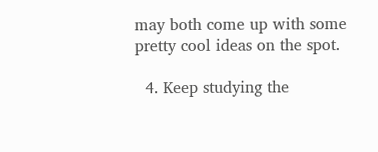may both come up with some pretty cool ideas on the spot.

  4. Keep studying the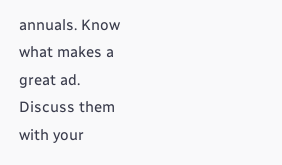annuals. Know what makes a great ad. Discuss them with your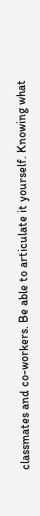classmates and co-workers. Be able to articulate it yourself. Knowing what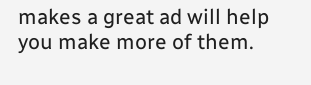makes a great ad will help you make more of them.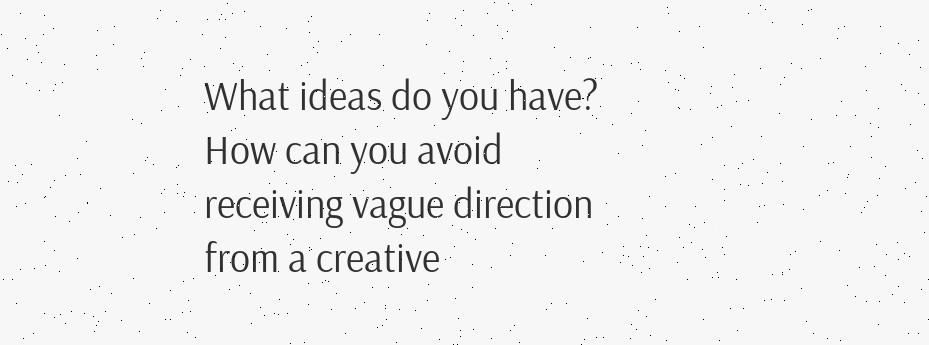What ideas do you have? How can you avoid receiving vague direction from a creative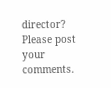director? Please post your comments.